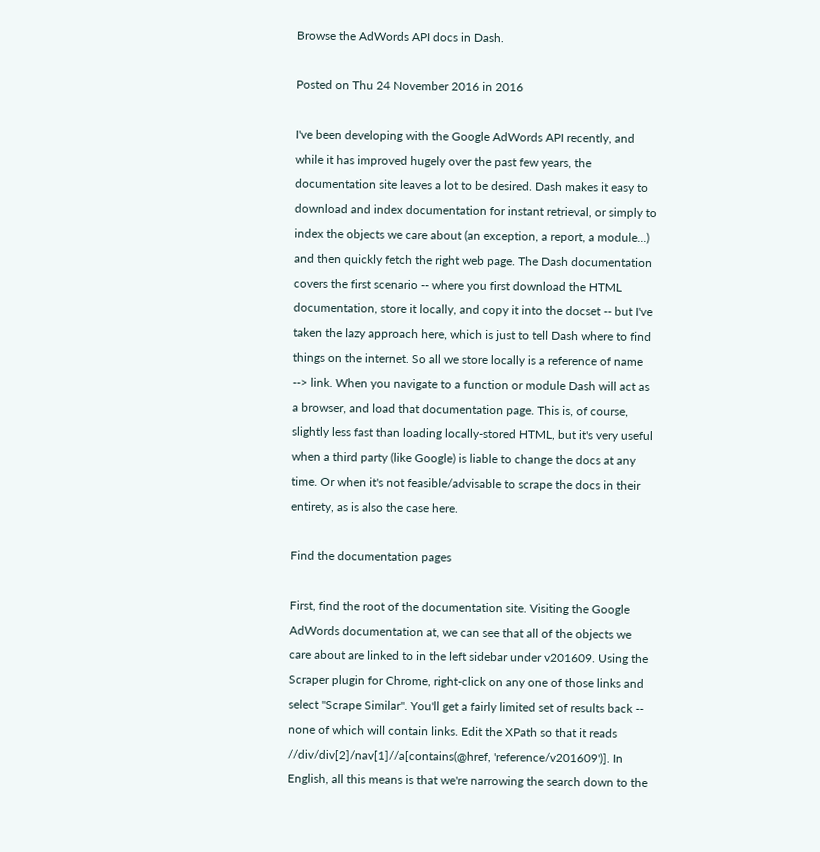Browse the AdWords API docs in Dash.

Posted on Thu 24 November 2016 in 2016

I've been developing with the Google AdWords API recently, and while it has improved hugely over the past few years, the documentation site leaves a lot to be desired. Dash makes it easy to download and index documentation for instant retrieval, or simply to index the objects we care about (an exception, a report, a module...) and then quickly fetch the right web page. The Dash documentation covers the first scenario -- where you first download the HTML documentation, store it locally, and copy it into the docset -- but I've taken the lazy approach here, which is just to tell Dash where to find things on the internet. So all we store locally is a reference of name --> link. When you navigate to a function or module Dash will act as a browser, and load that documentation page. This is, of course, slightly less fast than loading locally-stored HTML, but it's very useful when a third party (like Google) is liable to change the docs at any time. Or when it's not feasible/advisable to scrape the docs in their entirety, as is also the case here.

Find the documentation pages

First, find the root of the documentation site. Visiting the Google AdWords documentation at, we can see that all of the objects we care about are linked to in the left sidebar under v201609. Using the Scraper plugin for Chrome, right-click on any one of those links and select "Scrape Similar". You'll get a fairly limited set of results back -- none of which will contain links. Edit the XPath so that it reads //div/div[2]/nav[1]//a[contains(@href, 'reference/v201609')]. In English, all this means is that we're narrowing the search down to the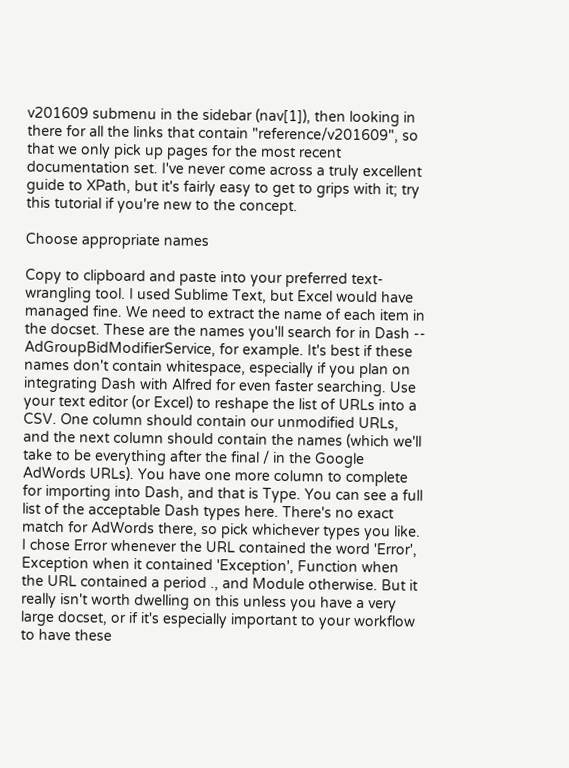v201609 submenu in the sidebar (nav[1]), then looking in there for all the links that contain "reference/v201609", so that we only pick up pages for the most recent documentation set. I've never come across a truly excellent guide to XPath, but it's fairly easy to get to grips with it; try this tutorial if you're new to the concept.

Choose appropriate names

Copy to clipboard and paste into your preferred text-wrangling tool. I used Sublime Text, but Excel would have managed fine. We need to extract the name of each item in the docset. These are the names you'll search for in Dash -- AdGroupBidModifierService, for example. It's best if these names don't contain whitespace, especially if you plan on integrating Dash with Alfred for even faster searching. Use your text editor (or Excel) to reshape the list of URLs into a CSV. One column should contain our unmodified URLs, and the next column should contain the names (which we'll take to be everything after the final / in the Google AdWords URLs). You have one more column to complete for importing into Dash, and that is Type. You can see a full list of the acceptable Dash types here. There's no exact match for AdWords there, so pick whichever types you like. I chose Error whenever the URL contained the word 'Error', Exception when it contained 'Exception', Function when the URL contained a period ., and Module otherwise. But it really isn't worth dwelling on this unless you have a very large docset, or if it's especially important to your workflow to have these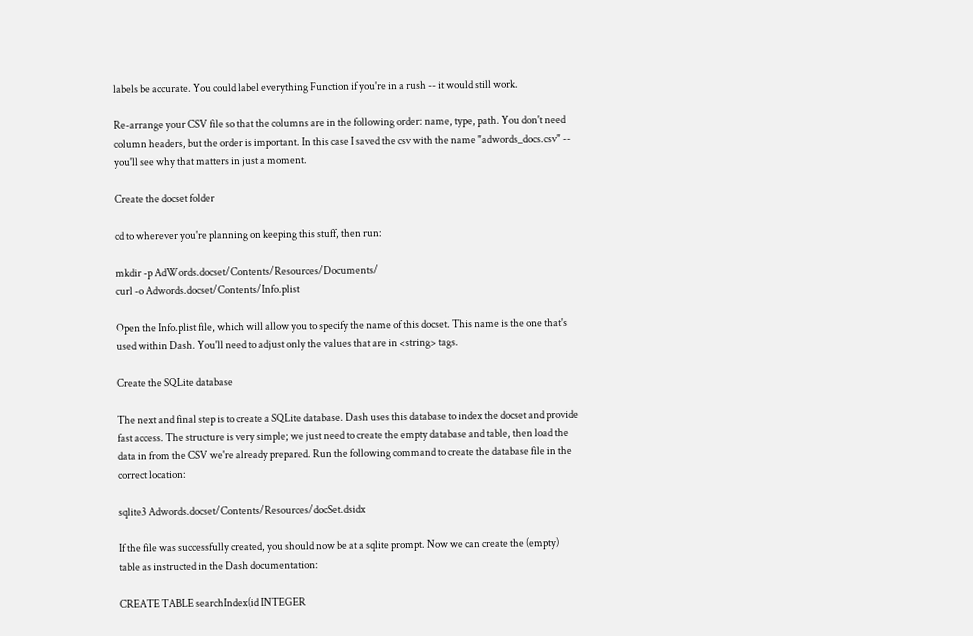labels be accurate. You could label everything Function if you're in a rush -- it would still work.

Re-arrange your CSV file so that the columns are in the following order: name, type, path. You don't need column headers, but the order is important. In this case I saved the csv with the name "adwords_docs.csv" -- you'll see why that matters in just a moment.

Create the docset folder

cd to wherever you're planning on keeping this stuff, then run:

mkdir -p AdWords.docset/Contents/Resources/Documents/
curl -o Adwords.docset/Contents/Info.plist

Open the Info.plist file, which will allow you to specify the name of this docset. This name is the one that's used within Dash. You'll need to adjust only the values that are in <string> tags.

Create the SQLite database

The next and final step is to create a SQLite database. Dash uses this database to index the docset and provide fast access. The structure is very simple; we just need to create the empty database and table, then load the data in from the CSV we're already prepared. Run the following command to create the database file in the correct location:

sqlite3 Adwords.docset/Contents/Resources/docSet.dsidx

If the file was successfully created, you should now be at a sqlite prompt. Now we can create the (empty) table as instructed in the Dash documentation:

CREATE TABLE searchIndex(id INTEGER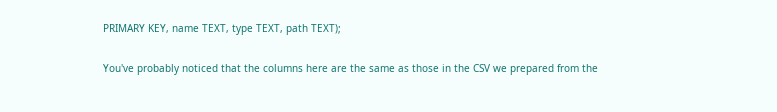PRIMARY KEY, name TEXT, type TEXT, path TEXT);

You've probably noticed that the columns here are the same as those in the CSV we prepared from the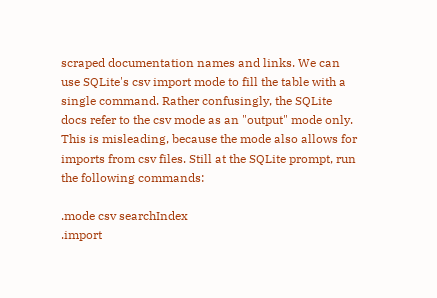scraped documentation names and links. We can use SQLite's csv import mode to fill the table with a single command. Rather confusingly, the SQLite docs refer to the csv mode as an "output" mode only. This is misleading, because the mode also allows for imports from csv files. Still at the SQLite prompt, run the following commands:

.mode csv searchIndex
.import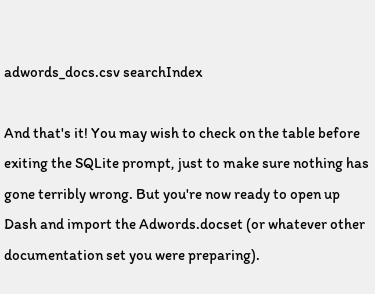adwords_docs.csv searchIndex

And that's it! You may wish to check on the table before exiting the SQLite prompt, just to make sure nothing has gone terribly wrong. But you're now ready to open up Dash and import the Adwords.docset (or whatever other documentation set you were preparing).